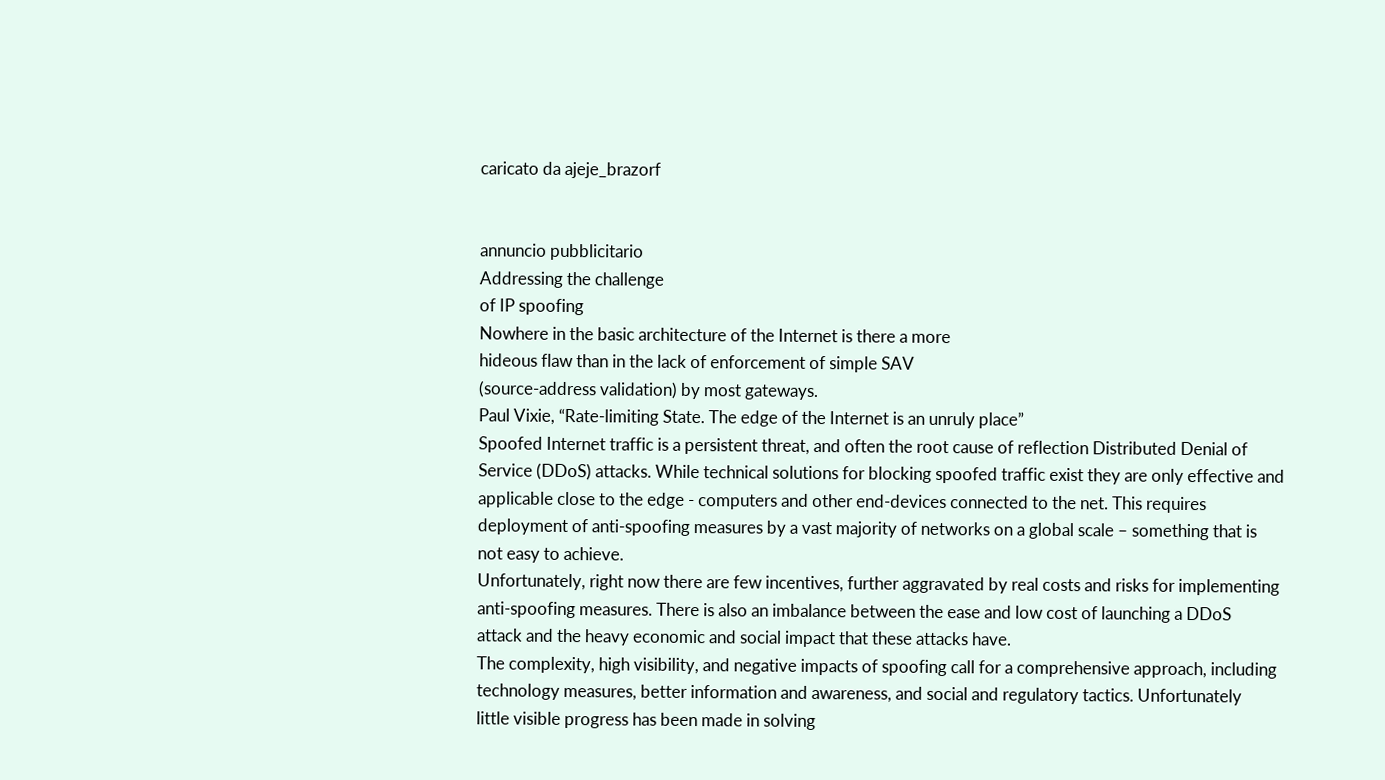caricato da ajeje_brazorf


annuncio pubblicitario
Addressing the challenge
of IP spoofing
Nowhere in the basic architecture of the Internet is there a more
hideous flaw than in the lack of enforcement of simple SAV
(source-address validation) by most gateways.
Paul Vixie, “Rate-limiting State. The edge of the Internet is an unruly place”
Spoofed Internet traffic is a persistent threat, and often the root cause of reflection Distributed Denial of
Service (DDoS) attacks. While technical solutions for blocking spoofed traffic exist they are only effective and
applicable close to the edge - computers and other end-devices connected to the net. This requires
deployment of anti-spoofing measures by a vast majority of networks on a global scale – something that is
not easy to achieve.
Unfortunately, right now there are few incentives, further aggravated by real costs and risks for implementing
anti-spoofing measures. There is also an imbalance between the ease and low cost of launching a DDoS
attack and the heavy economic and social impact that these attacks have.
The complexity, high visibility, and negative impacts of spoofing call for a comprehensive approach, including
technology measures, better information and awareness, and social and regulatory tactics. Unfortunately
little visible progress has been made in solving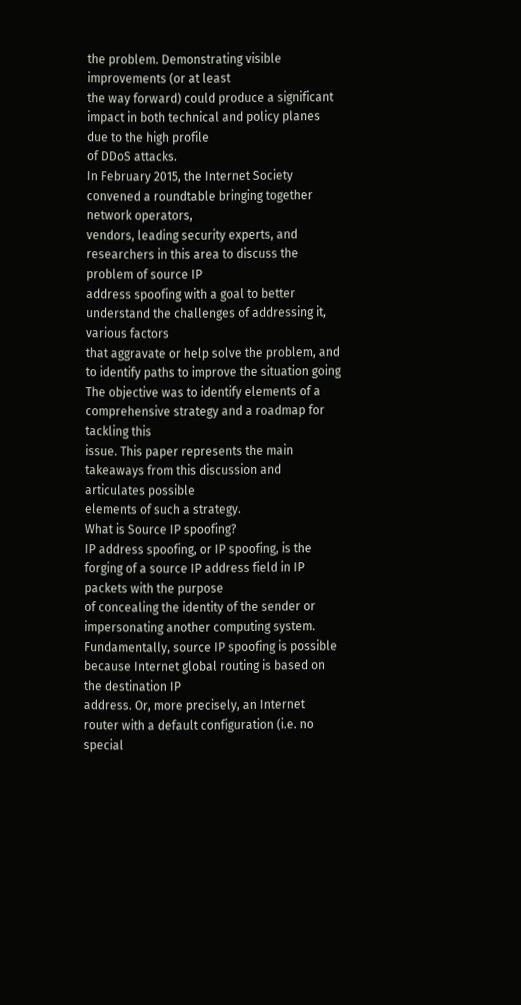the problem. Demonstrating visible improvements (or at least
the way forward) could produce a significant impact in both technical and policy planes due to the high profile
of DDoS attacks.
In February 2015, the Internet Society convened a roundtable bringing together network operators,
vendors, leading security experts, and researchers in this area to discuss the problem of source IP
address spoofing with a goal to better understand the challenges of addressing it, various factors
that aggravate or help solve the problem, and to identify paths to improve the situation going
The objective was to identify elements of a comprehensive strategy and a roadmap for tackling this
issue. This paper represents the main takeaways from this discussion and articulates possible
elements of such a strategy.
What is Source IP spoofing?
IP address spoofing, or IP spoofing, is the forging of a source IP address field in IP packets with the purpose
of concealing the identity of the sender or impersonating another computing system.
Fundamentally, source IP spoofing is possible because Internet global routing is based on the destination IP
address. Or, more precisely, an Internet router with a default configuration (i.e. no special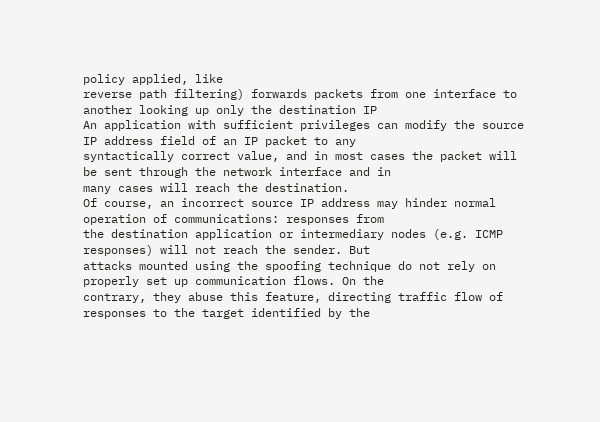policy applied, like
reverse path filtering) forwards packets from one interface to another looking up only the destination IP
An application with sufficient privileges can modify the source IP address field of an IP packet to any
syntactically correct value, and in most cases the packet will be sent through the network interface and in
many cases will reach the destination.
Of course, an incorrect source IP address may hinder normal operation of communications: responses from
the destination application or intermediary nodes (e.g. ICMP responses) will not reach the sender. But
attacks mounted using the spoofing technique do not rely on properly set up communication flows. On the
contrary, they abuse this feature, directing traffic flow of responses to the target identified by the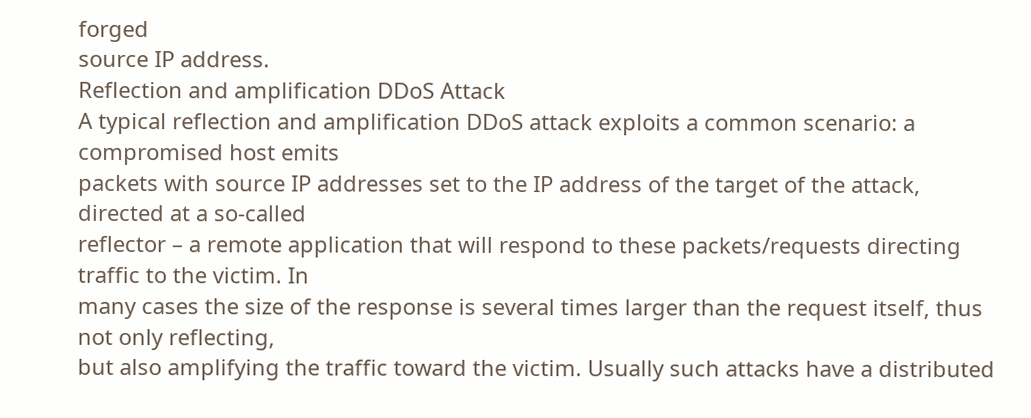forged
source IP address.
Reflection and amplification DDoS Attack
A typical reflection and amplification DDoS attack exploits a common scenario: a compromised host emits
packets with source IP addresses set to the IP address of the target of the attack, directed at a so-called
reflector – a remote application that will respond to these packets/requests directing traffic to the victim. In
many cases the size of the response is several times larger than the request itself, thus not only reflecting,
but also amplifying the traffic toward the victim. Usually such attacks have a distributed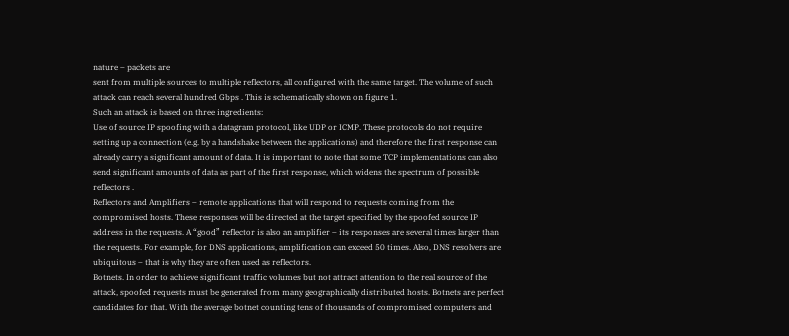nature – packets are
sent from multiple sources to multiple reflectors, all configured with the same target. The volume of such
attack can reach several hundred Gbps . This is schematically shown on figure 1.
Such an attack is based on three ingredients:
Use of source IP spoofing with a datagram protocol, like UDP or ICMP. These protocols do not require
setting up a connection (e.g. by a handshake between the applications) and therefore the first response can
already carry a significant amount of data. It is important to note that some TCP implementations can also
send significant amounts of data as part of the first response, which widens the spectrum of possible
reflectors .
Reflectors and Amplifiers – remote applications that will respond to requests coming from the
compromised hosts. These responses will be directed at the target specified by the spoofed source IP
address in the requests. A “good” reflector is also an amplifier – its responses are several times larger than
the requests. For example, for DNS applications, amplification can exceed 50 times. Also, DNS resolvers are
ubiquitous – that is why they are often used as reflectors.
Botnets. In order to achieve significant traffic volumes but not attract attention to the real source of the
attack, spoofed requests must be generated from many geographically distributed hosts. Botnets are perfect
candidates for that. With the average botnet counting tens of thousands of compromised computers and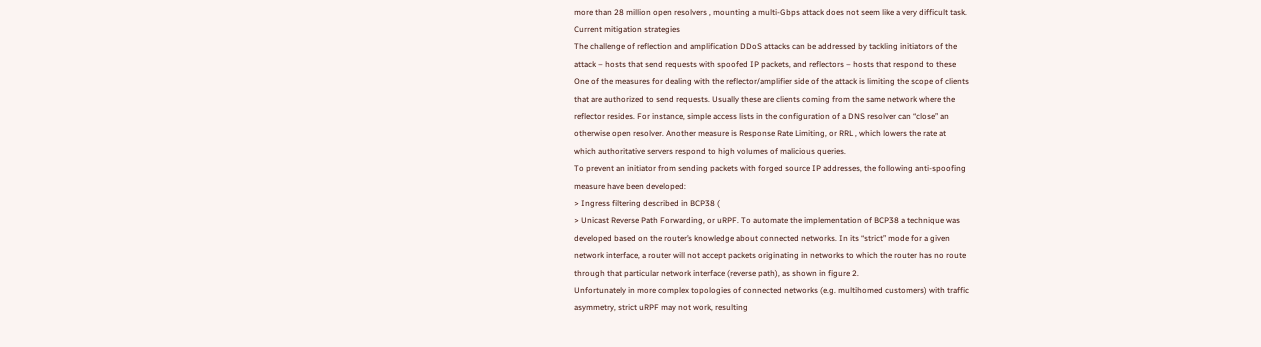more than 28 million open resolvers , mounting a multi-Gbps attack does not seem like a very difficult task.
Current mitigation strategies
The challenge of reflection and amplification DDoS attacks can be addressed by tackling initiators of the
attack – hosts that send requests with spoofed IP packets, and reflectors – hosts that respond to these
One of the measures for dealing with the reflector/amplifier side of the attack is limiting the scope of clients
that are authorized to send requests. Usually these are clients coming from the same network where the
reflector resides. For instance, simple access lists in the configuration of a DNS resolver can “close” an
otherwise open resolver. Another measure is Response Rate Limiting, or RRL , which lowers the rate at
which authoritative servers respond to high volumes of malicious queries.
To prevent an initiator from sending packets with forged source IP addresses, the following anti-spoofing
measure have been developed:
> Ingress filtering described in BCP38 (
> Unicast Reverse Path Forwarding, or uRPF. To automate the implementation of BCP38 a technique was
developed based on the router’s knowledge about connected networks. In its “strict” mode for a given
network interface, a router will not accept packets originating in networks to which the router has no route
through that particular network interface (reverse path), as shown in figure 2.
Unfortunately in more complex topologies of connected networks (e.g. multihomed customers) with traffic
asymmetry, strict uRPF may not work, resulting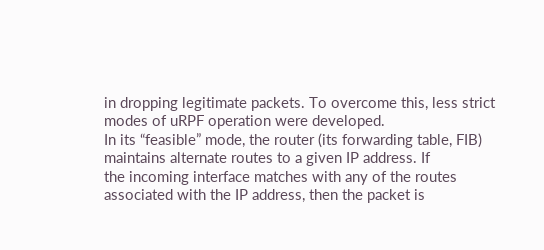in dropping legitimate packets. To overcome this, less strict
modes of uRPF operation were developed.
In its “feasible” mode, the router (its forwarding table, FIB) maintains alternate routes to a given IP address. If
the incoming interface matches with any of the routes associated with the IP address, then the packet is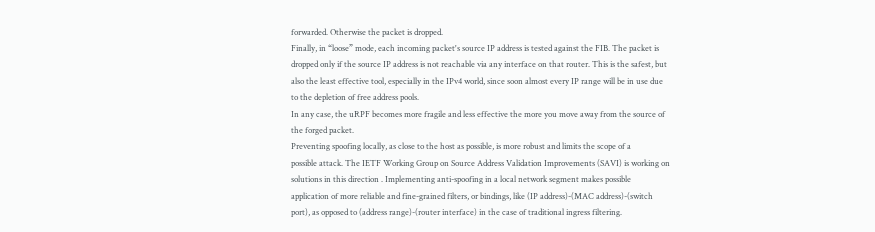forwarded. Otherwise the packet is dropped.
Finally, in “loose” mode, each incoming packet's source IP address is tested against the FIB. The packet is
dropped only if the source IP address is not reachable via any interface on that router. This is the safest, but
also the least effective tool, especially in the IPv4 world, since soon almost every IP range will be in use due
to the depletion of free address pools.
In any case, the uRPF becomes more fragile and less effective the more you move away from the source of
the forged packet.
Preventing spoofing locally, as close to the host as possible, is more robust and limits the scope of a
possible attack. The IETF Working Group on Source Address Validation Improvements (SAVI) is working on
solutions in this direction . Implementing anti-spoofing in a local network segment makes possible
application of more reliable and fine-grained filters, or bindings, like (IP address)-(MAC address)-(switch
port), as opposed to (address range)-(router interface) in the case of traditional ingress filtering.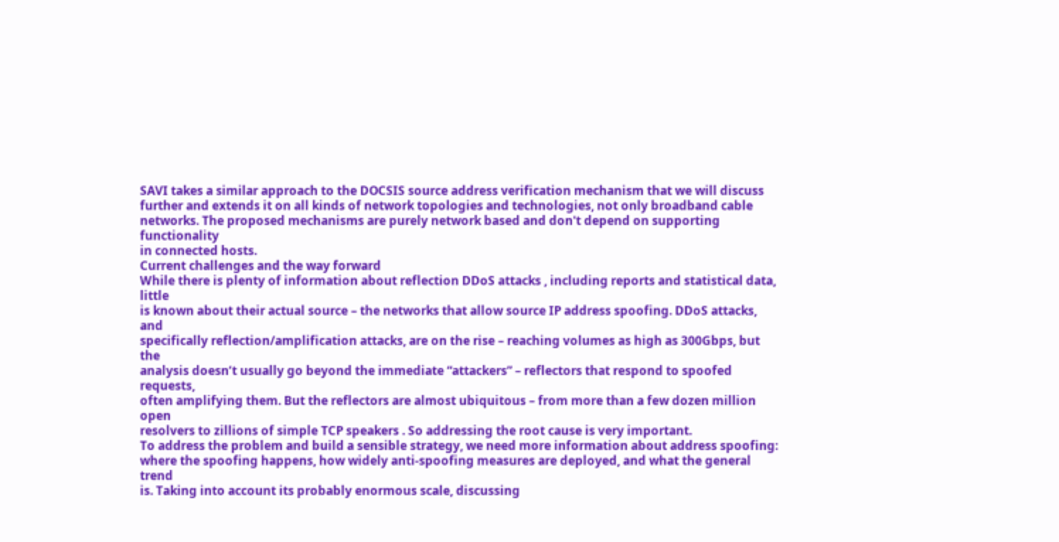SAVI takes a similar approach to the DOCSIS source address verification mechanism that we will discuss
further and extends it on all kinds of network topologies and technologies, not only broadband cable
networks. The proposed mechanisms are purely network based and don't depend on supporting functionality
in connected hosts.
Current challenges and the way forward
While there is plenty of information about reflection DDoS attacks , including reports and statistical data, little
is known about their actual source – the networks that allow source IP address spoofing. DDoS attacks, and
specifically reflection/amplification attacks, are on the rise – reaching volumes as high as 300Gbps, but the
analysis doesn’t usually go beyond the immediate “attackers” – reflectors that respond to spoofed requests,
often amplifying them. But the reflectors are almost ubiquitous – from more than a few dozen million open
resolvers to zillions of simple TCP speakers . So addressing the root cause is very important.
To address the problem and build a sensible strategy, we need more information about address spoofing:
where the spoofing happens, how widely anti-spoofing measures are deployed, and what the general trend
is. Taking into account its probably enormous scale, discussing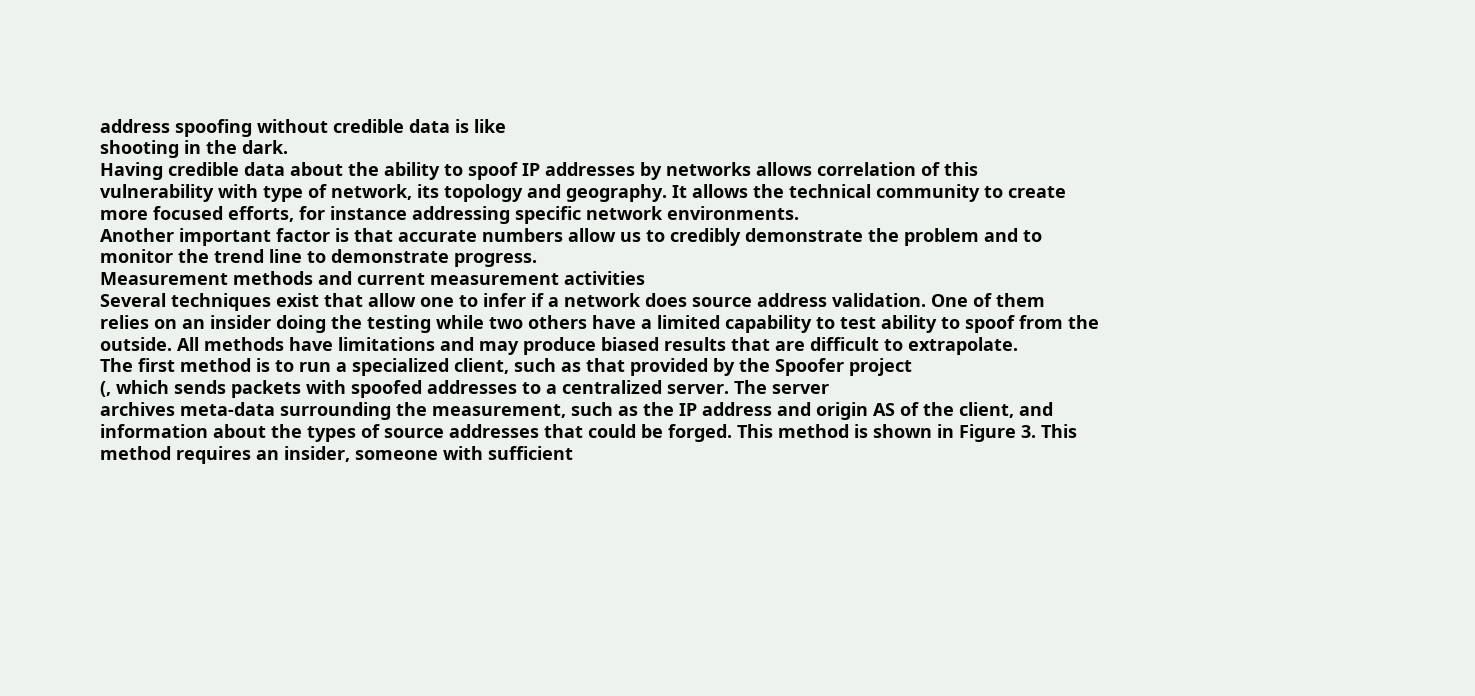address spoofing without credible data is like
shooting in the dark.
Having credible data about the ability to spoof IP addresses by networks allows correlation of this
vulnerability with type of network, its topology and geography. It allows the technical community to create
more focused efforts, for instance addressing specific network environments.
Another important factor is that accurate numbers allow us to credibly demonstrate the problem and to
monitor the trend line to demonstrate progress.
Measurement methods and current measurement activities
Several techniques exist that allow one to infer if a network does source address validation. One of them
relies on an insider doing the testing while two others have a limited capability to test ability to spoof from the
outside. All methods have limitations and may produce biased results that are difficult to extrapolate.
The first method is to run a specialized client, such as that provided by the Spoofer project
(, which sends packets with spoofed addresses to a centralized server. The server
archives meta-data surrounding the measurement, such as the IP address and origin AS of the client, and
information about the types of source addresses that could be forged. This method is shown in Figure 3. This
method requires an insider, someone with sufficient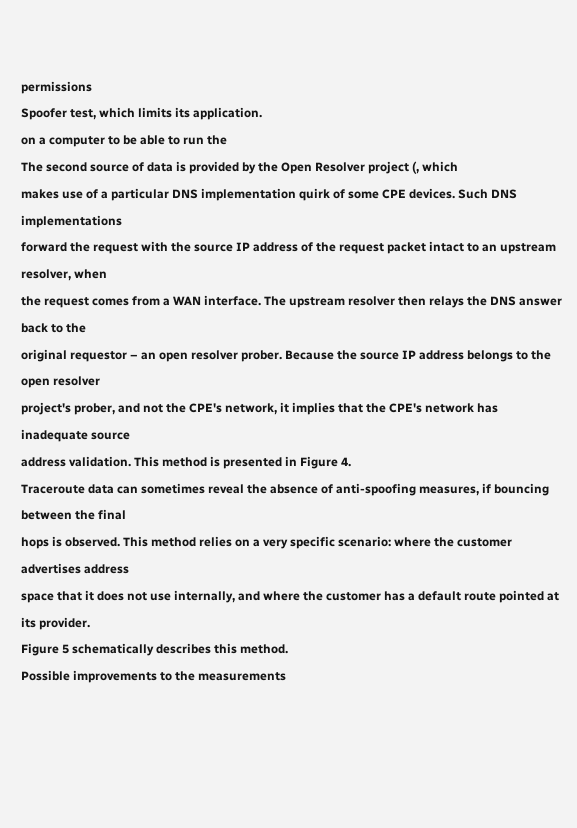permissions
Spoofer test, which limits its application.
on a computer to be able to run the
The second source of data is provided by the Open Resolver project (, which
makes use of a particular DNS implementation quirk of some CPE devices. Such DNS implementations
forward the request with the source IP address of the request packet intact to an upstream resolver, when
the request comes from a WAN interface. The upstream resolver then relays the DNS answer back to the
original requestor – an open resolver prober. Because the source IP address belongs to the open resolver
project's prober, and not the CPE's network, it implies that the CPE's network has inadequate source
address validation. This method is presented in Figure 4.
Traceroute data can sometimes reveal the absence of anti-spoofing measures, if bouncing between the final
hops is observed. This method relies on a very specific scenario: where the customer advertises address
space that it does not use internally, and where the customer has a default route pointed at its provider.
Figure 5 schematically describes this method.
Possible improvements to the measurements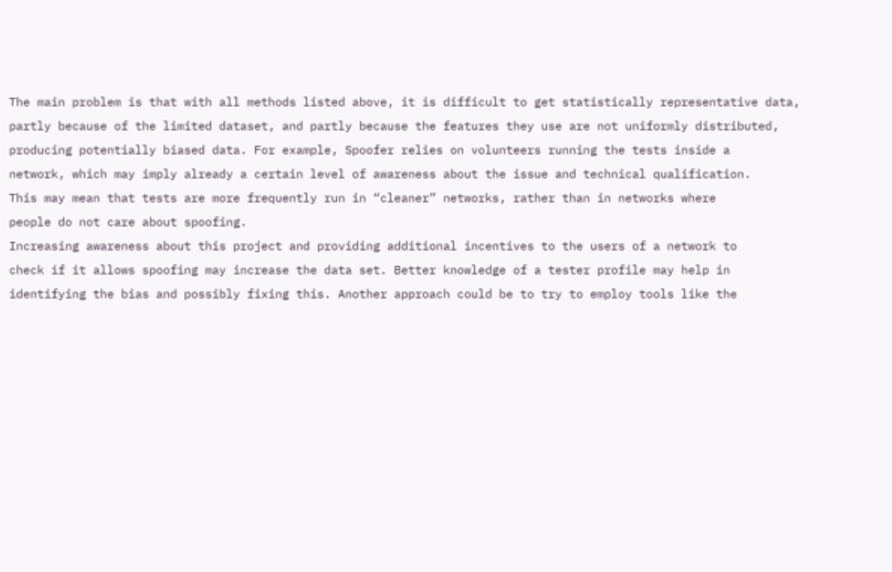The main problem is that with all methods listed above, it is difficult to get statistically representative data,
partly because of the limited dataset, and partly because the features they use are not uniformly distributed,
producing potentially biased data. For example, Spoofer relies on volunteers running the tests inside a
network, which may imply already a certain level of awareness about the issue and technical qualification.
This may mean that tests are more frequently run in “cleaner” networks, rather than in networks where
people do not care about spoofing.
Increasing awareness about this project and providing additional incentives to the users of a network to
check if it allows spoofing may increase the data set. Better knowledge of a tester profile may help in
identifying the bias and possibly fixing this. Another approach could be to try to employ tools like the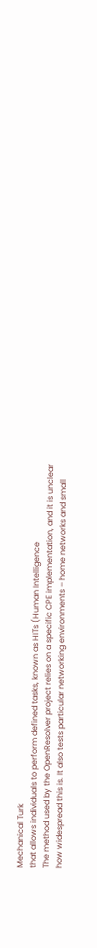Mechanical Turk
that allows individuals to perform defined tasks, known as HITs (Human Intelligence
The method used by the OpenResolver project relies on a specific CPE implementation, and it is unclear
how widespread this is. It also tests particular networking environments – home networks and small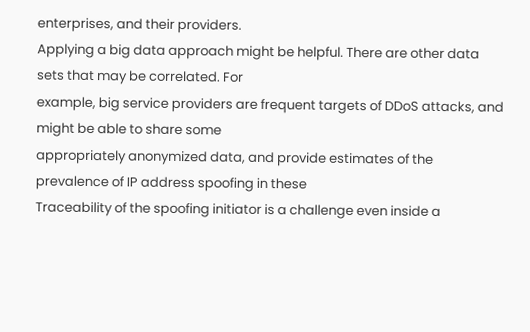enterprises, and their providers.
Applying a big data approach might be helpful. There are other data sets that may be correlated. For
example, big service providers are frequent targets of DDoS attacks, and might be able to share some
appropriately anonymized data, and provide estimates of the prevalence of IP address spoofing in these
Traceability of the spoofing initiator is a challenge even inside a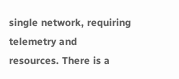single network, requiring telemetry and
resources. There is a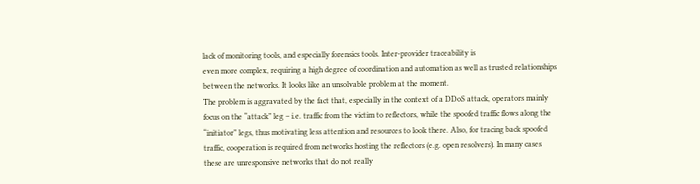lack of monitoring tools, and especially forensics tools. Inter-provider traceability is
even more complex, requiring a high degree of coordination and automation as well as trusted relationships
between the networks. It looks like an unsolvable problem at the moment.
The problem is aggravated by the fact that, especially in the context of a DDoS attack, operators mainly
focus on the “attack” leg – i.e. traffic from the victim to reflectors, while the spoofed traffic flows along the
“initiator” legs, thus motivating less attention and resources to look there. Also, for tracing back spoofed
traffic, cooperation is required from networks hosting the reflectors (e.g. open resolvers). In many cases
these are unresponsive networks that do not really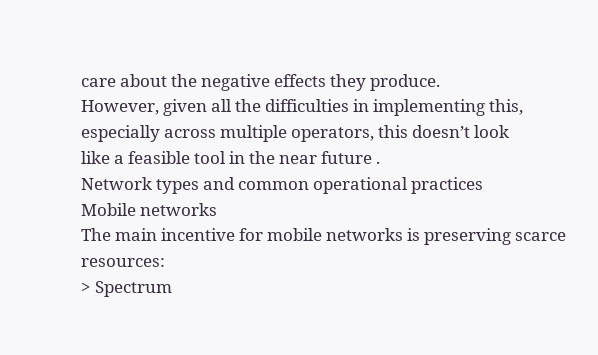care about the negative effects they produce.
However, given all the difficulties in implementing this, especially across multiple operators, this doesn’t look
like a feasible tool in the near future .
Network types and common operational practices
Mobile networks
The main incentive for mobile networks is preserving scarce resources:
> Spectrum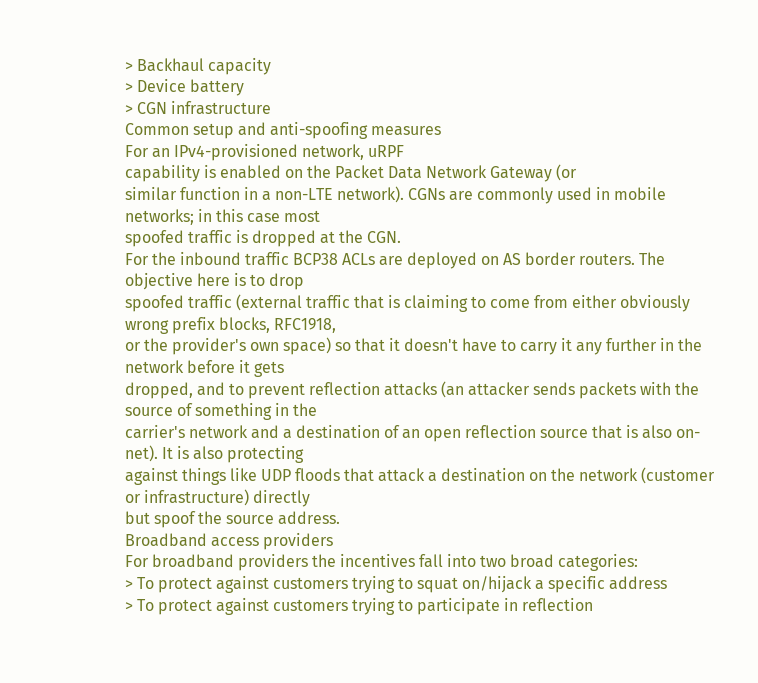> Backhaul capacity
> Device battery
> CGN infrastructure
Common setup and anti-spoofing measures
For an IPv4-provisioned network, uRPF
capability is enabled on the Packet Data Network Gateway (or
similar function in a non-LTE network). CGNs are commonly used in mobile networks; in this case most
spoofed traffic is dropped at the CGN.
For the inbound traffic BCP38 ACLs are deployed on AS border routers. The objective here is to drop
spoofed traffic (external traffic that is claiming to come from either obviously wrong prefix blocks, RFC1918,
or the provider's own space) so that it doesn't have to carry it any further in the network before it gets
dropped, and to prevent reflection attacks (an attacker sends packets with the source of something in the
carrier's network and a destination of an open reflection source that is also on-net). It is also protecting
against things like UDP floods that attack a destination on the network (customer or infrastructure) directly
but spoof the source address.
Broadband access providers
For broadband providers the incentives fall into two broad categories:
> To protect against customers trying to squat on/hijack a specific address
> To protect against customers trying to participate in reflection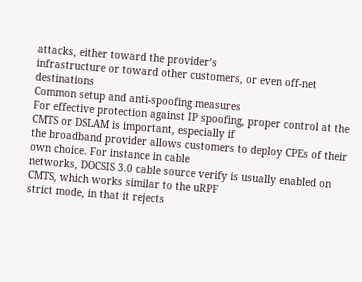attacks, either toward the provider’s
infrastructure or toward other customers, or even off-net destinations
Common setup and anti-spoofing measures
For effective protection against IP spoofing, proper control at the CMTS or DSLAM is important, especially if
the broadband provider allows customers to deploy CPEs of their own choice. For instance in cable
networks, DOCSIS 3.0 cable source verify is usually enabled on CMTS, which works similar to the uRPF
strict mode, in that it rejects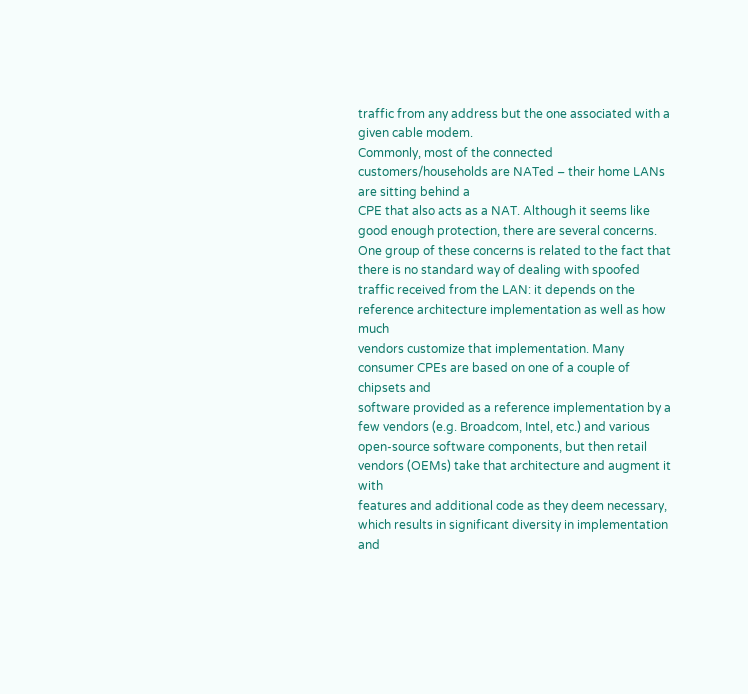traffic from any address but the one associated with a given cable modem.
Commonly, most of the connected customers/households are NATed – their home LANs are sitting behind a
CPE that also acts as a NAT. Although it seems like good enough protection, there are several concerns.
One group of these concerns is related to the fact that there is no standard way of dealing with spoofed
traffic received from the LAN: it depends on the reference architecture implementation as well as how much
vendors customize that implementation. Many consumer CPEs are based on one of a couple of chipsets and
software provided as a reference implementation by a few vendors (e.g. Broadcom, Intel, etc.) and various
open-source software components, but then retail vendors (OEMs) take that architecture and augment it with
features and additional code as they deem necessary, which results in significant diversity in implementation
and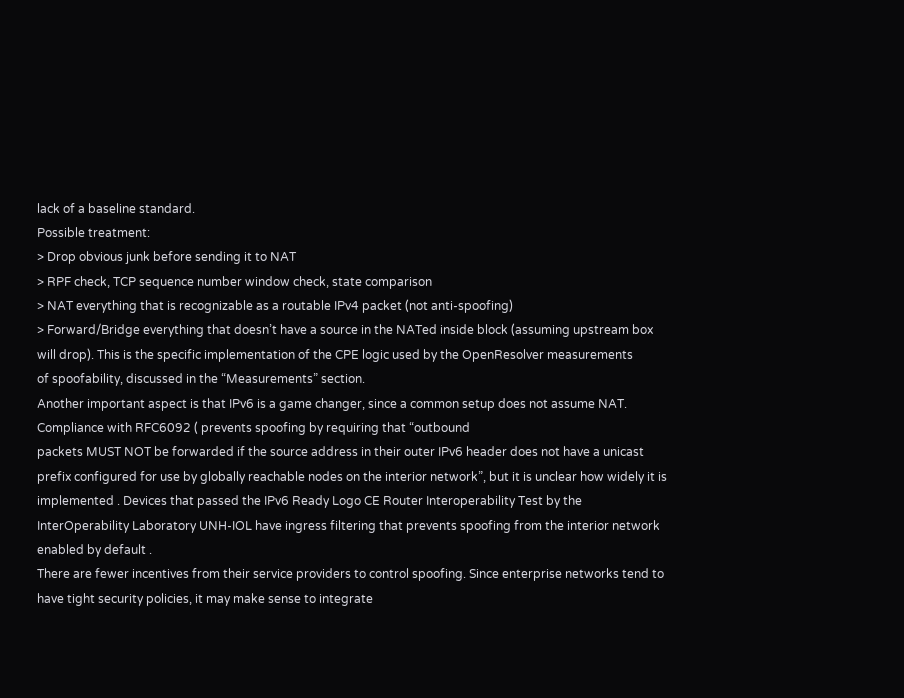lack of a baseline standard.
Possible treatment:
> Drop obvious junk before sending it to NAT
> RPF check, TCP sequence number window check, state comparison
> NAT everything that is recognizable as a routable IPv4 packet (not anti-spoofing)
> Forward/Bridge everything that doesn’t have a source in the NATed inside block (assuming upstream box
will drop). This is the specific implementation of the CPE logic used by the OpenResolver measurements
of spoofability, discussed in the “Measurements” section.
Another important aspect is that IPv6 is a game changer, since a common setup does not assume NAT.
Compliance with RFC6092 ( prevents spoofing by requiring that “outbound
packets MUST NOT be forwarded if the source address in their outer IPv6 header does not have a unicast
prefix configured for use by globally reachable nodes on the interior network”, but it is unclear how widely it is
implemented . Devices that passed the IPv6 Ready Logo CE Router Interoperability Test by the
InterOperability Laboratory UNH-IOL have ingress filtering that prevents spoofing from the interior network
enabled by default .
There are fewer incentives from their service providers to control spoofing. Since enterprise networks tend to
have tight security policies, it may make sense to integrate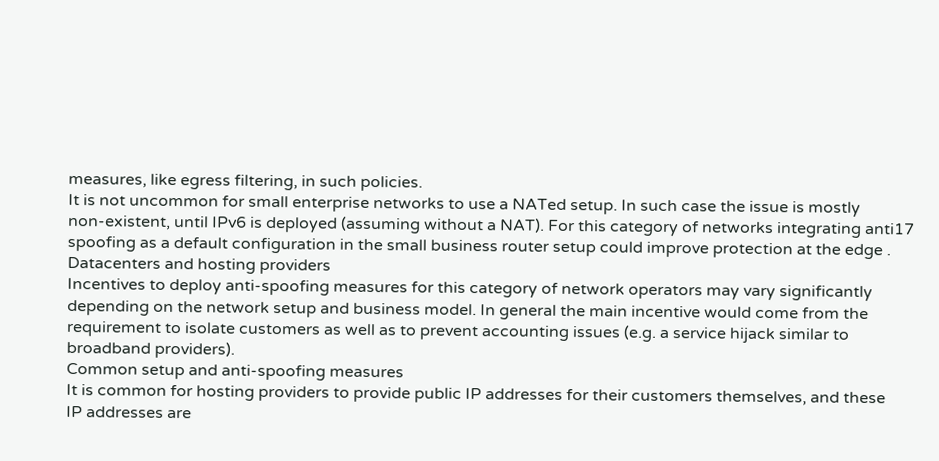measures, like egress filtering, in such policies.
It is not uncommon for small enterprise networks to use a NATed setup. In such case the issue is mostly
non-existent, until IPv6 is deployed (assuming without a NAT). For this category of networks integrating anti17
spoofing as a default configuration in the small business router setup could improve protection at the edge .
Datacenters and hosting providers
Incentives to deploy anti-spoofing measures for this category of network operators may vary significantly
depending on the network setup and business model. In general the main incentive would come from the
requirement to isolate customers as well as to prevent accounting issues (e.g. a service hijack similar to
broadband providers).
Common setup and anti-spoofing measures
It is common for hosting providers to provide public IP addresses for their customers themselves, and these
IP addresses are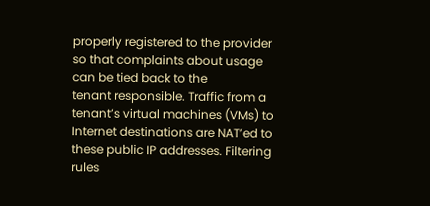properly registered to the provider so that complaints about usage can be tied back to the
tenant responsible. Traffic from a tenant’s virtual machines (VMs) to Internet destinations are NAT’ed to
these public IP addresses. Filtering rules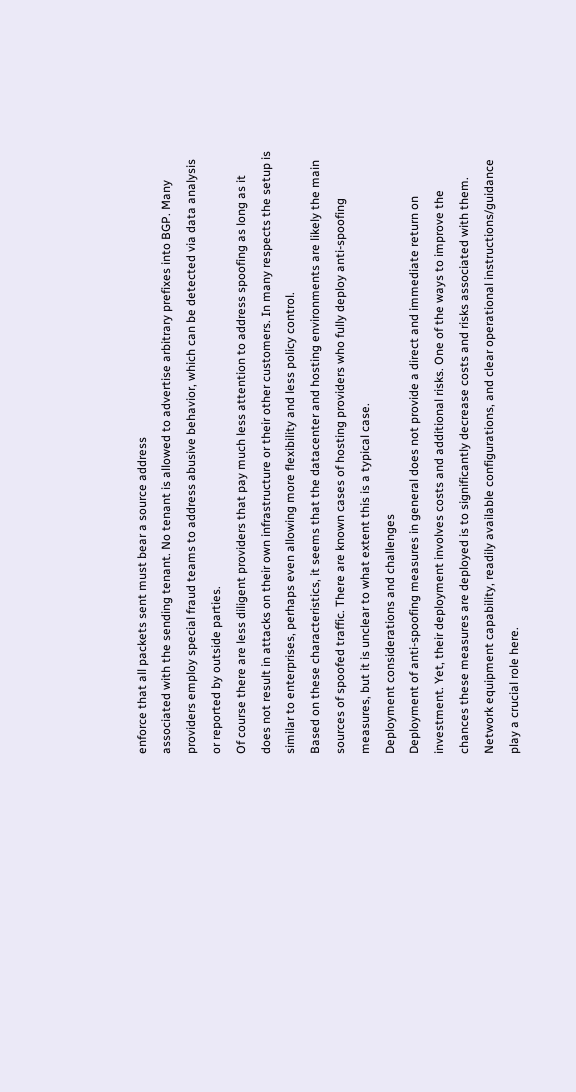enforce that all packets sent must bear a source address
associated with the sending tenant. No tenant is allowed to advertise arbitrary prefixes into BGP. Many
providers employ special fraud teams to address abusive behavior, which can be detected via data analysis
or reported by outside parties.
Of course there are less diligent providers that pay much less attention to address spoofing as long as it
does not result in attacks on their own infrastructure or their other customers. In many respects the setup is
similar to enterprises, perhaps even allowing more flexibility and less policy control.
Based on these characteristics, it seems that the datacenter and hosting environments are likely the main
sources of spoofed traffic. There are known cases of hosting providers who fully deploy anti-spoofing
measures, but it is unclear to what extent this is a typical case.
Deployment considerations and challenges
Deployment of anti-spoofing measures in general does not provide a direct and immediate return on
investment. Yet, their deployment involves costs and additional risks. One of the ways to improve the
chances these measures are deployed is to significantly decrease costs and risks associated with them.
Network equipment capability, readily available configurations, and clear operational instructions/guidance
play a crucial role here.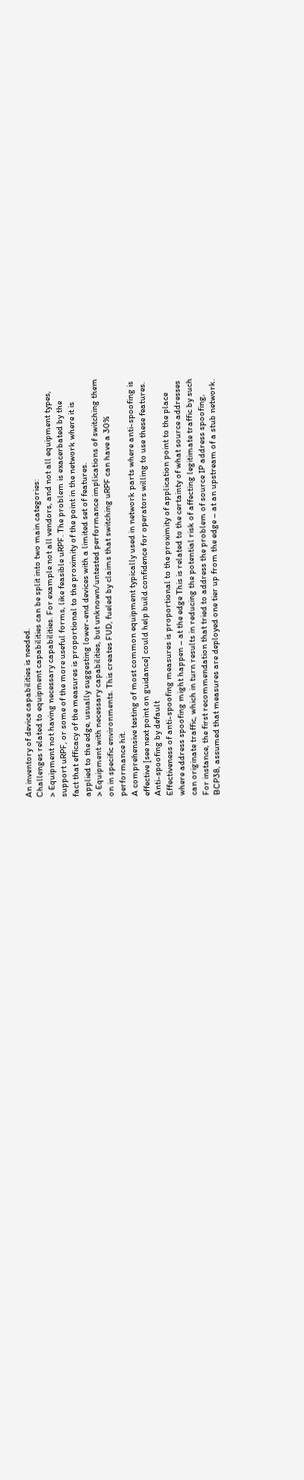An inventory of device capabilities is needed.
Challenges related to equipment capabilities can be split into two main categories:
> Equipment not having necessary capabilities. For example not all vendors, and not all equipment types,
support uRPF, or some of the more useful forms, like feasible uRPF. The problem is exacerbated by the
fact that efficacy of the measures is proportional to the proximity of the point in the network where it is
applied to the edge, usually suggesting lower-end devices with a limited set of features.
> Equipment with necessary capabilities, but unknown/untested performance implications of switching them
on in specific environments. This creates FUD, fueled by claims that switching uRPF can have a 30%
performance hit.
A comprehensive testing of most common equipment typically used in network parts where anti-spoofing is
effective [see next point on guidance] could help build confidence for operators willing to use these features.
Anti-spoofing by default
Effectiveness of anti-spoofing measures is proportional to the proximity of application point to the place
where address spoofing might happen – at the edge This is related to the certainty of what source addresses
can originate traffic, which in turn results in reducing the potential risk of affecting legitimate traffic by such
For instance, the first recommendation that tried to address the problem of source IP address spoofing,
BCP38, assumed that measures are deployed one tier up from the edge – at an upstream of a stub network.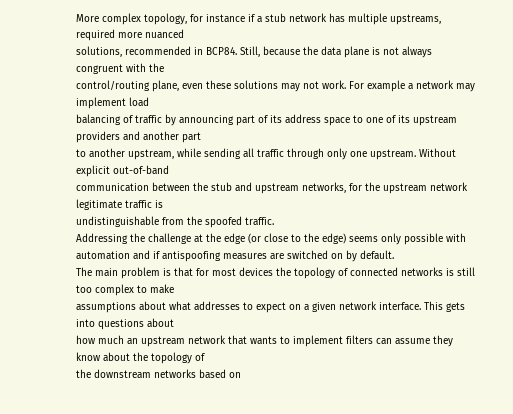More complex topology, for instance if a stub network has multiple upstreams, required more nuanced
solutions, recommended in BCP84. Still, because the data plane is not always congruent with the
control/routing plane, even these solutions may not work. For example a network may implement load
balancing of traffic by announcing part of its address space to one of its upstream providers and another part
to another upstream, while sending all traffic through only one upstream. Without explicit out-of-band
communication between the stub and upstream networks, for the upstream network legitimate traffic is
undistinguishable from the spoofed traffic.
Addressing the challenge at the edge (or close to the edge) seems only possible with automation and if antispoofing measures are switched on by default.
The main problem is that for most devices the topology of connected networks is still too complex to make
assumptions about what addresses to expect on a given network interface. This gets into questions about
how much an upstream network that wants to implement filters can assume they know about the topology of
the downstream networks based on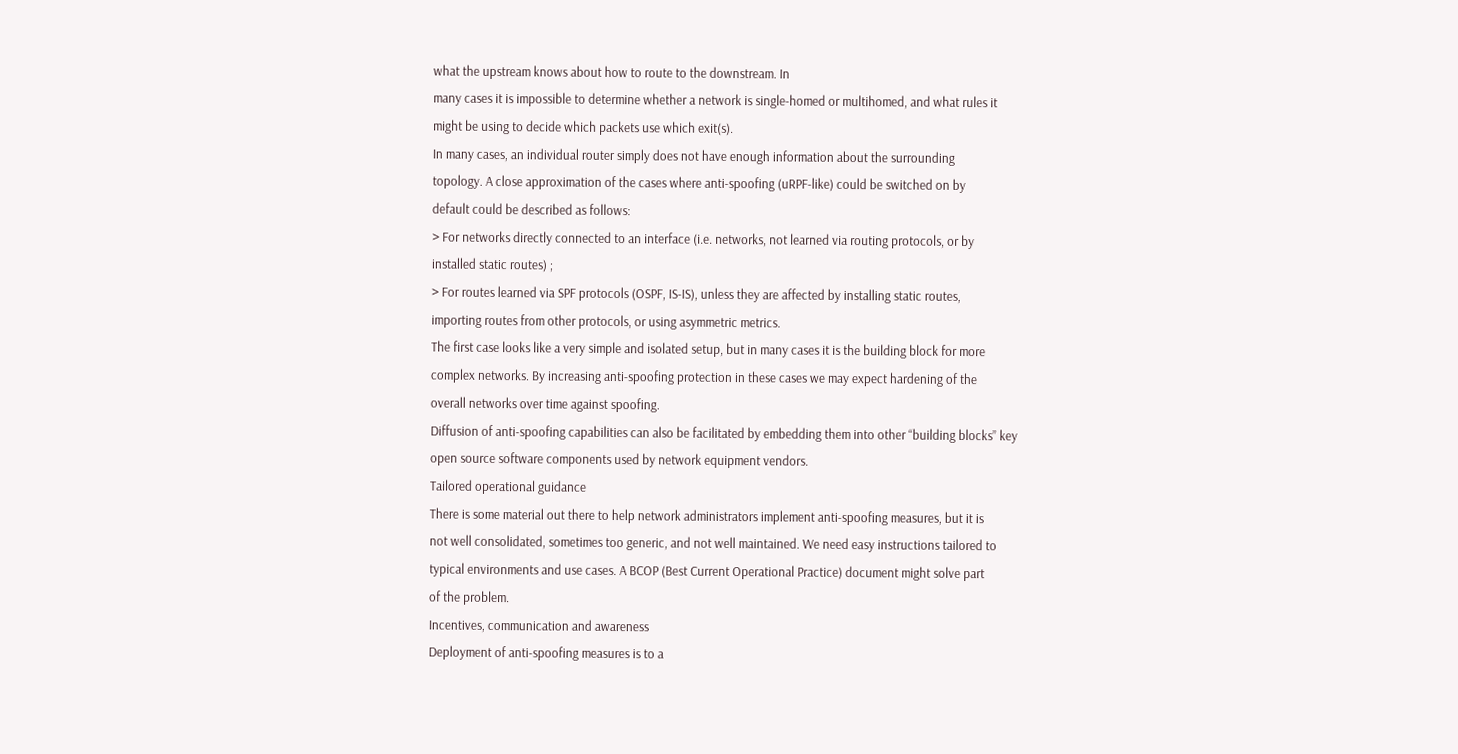what the upstream knows about how to route to the downstream. In
many cases it is impossible to determine whether a network is single-homed or multihomed, and what rules it
might be using to decide which packets use which exit(s).
In many cases, an individual router simply does not have enough information about the surrounding
topology. A close approximation of the cases where anti-spoofing (uRPF-like) could be switched on by
default could be described as follows:
> For networks directly connected to an interface (i.e. networks, not learned via routing protocols, or by
installed static routes) ;
> For routes learned via SPF protocols (OSPF, IS-IS), unless they are affected by installing static routes,
importing routes from other protocols, or using asymmetric metrics.
The first case looks like a very simple and isolated setup, but in many cases it is the building block for more
complex networks. By increasing anti-spoofing protection in these cases we may expect hardening of the
overall networks over time against spoofing.
Diffusion of anti-spoofing capabilities can also be facilitated by embedding them into other “building blocks” key open source software components used by network equipment vendors.
Tailored operational guidance
There is some material out there to help network administrators implement anti-spoofing measures, but it is
not well consolidated, sometimes too generic, and not well maintained. We need easy instructions tailored to
typical environments and use cases. A BCOP (Best Current Operational Practice) document might solve part
of the problem.
Incentives, communication and awareness
Deployment of anti-spoofing measures is to a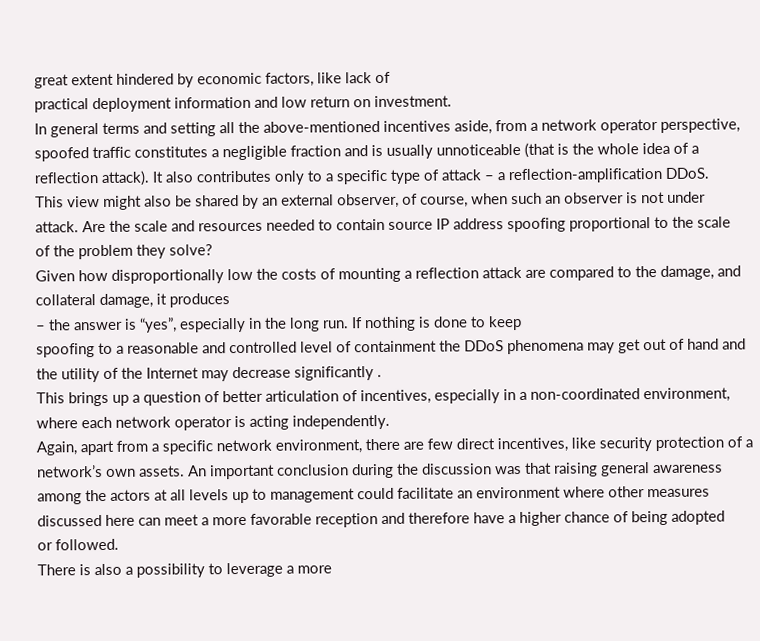great extent hindered by economic factors, like lack of
practical deployment information and low return on investment.
In general terms and setting all the above-mentioned incentives aside, from a network operator perspective,
spoofed traffic constitutes a negligible fraction and is usually unnoticeable (that is the whole idea of a
reflection attack). It also contributes only to a specific type of attack – a reflection-amplification DDoS.
This view might also be shared by an external observer, of course, when such an observer is not under
attack. Are the scale and resources needed to contain source IP address spoofing proportional to the scale
of the problem they solve?
Given how disproportionally low the costs of mounting a reflection attack are compared to the damage, and
collateral damage, it produces
– the answer is “yes”, especially in the long run. If nothing is done to keep
spoofing to a reasonable and controlled level of containment the DDoS phenomena may get out of hand and
the utility of the Internet may decrease significantly .
This brings up a question of better articulation of incentives, especially in a non-coordinated environment,
where each network operator is acting independently.
Again, apart from a specific network environment, there are few direct incentives, like security protection of a
network’s own assets. An important conclusion during the discussion was that raising general awareness
among the actors at all levels up to management could facilitate an environment where other measures
discussed here can meet a more favorable reception and therefore have a higher chance of being adopted
or followed.
There is also a possibility to leverage a more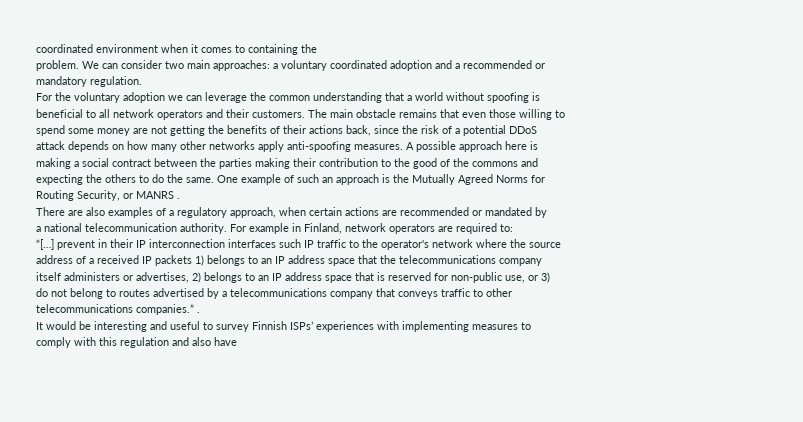coordinated environment when it comes to containing the
problem. We can consider two main approaches: a voluntary coordinated adoption and a recommended or
mandatory regulation.
For the voluntary adoption we can leverage the common understanding that a world without spoofing is
beneficial to all network operators and their customers. The main obstacle remains that even those willing to
spend some money are not getting the benefits of their actions back, since the risk of a potential DDoS
attack depends on how many other networks apply anti-spoofing measures. A possible approach here is
making a social contract between the parties making their contribution to the good of the commons and
expecting the others to do the same. One example of such an approach is the Mutually Agreed Norms for
Routing Security, or MANRS .
There are also examples of a regulatory approach, when certain actions are recommended or mandated by
a national telecommunication authority. For example in Finland, network operators are required to:
“[…] prevent in their IP interconnection interfaces such IP traffic to the operator's network where the source
address of a received IP packets 1) belongs to an IP address space that the telecommunications company
itself administers or advertises, 2) belongs to an IP address space that is reserved for non-public use, or 3)
do not belong to routes advertised by a telecommunications company that conveys traffic to other
telecommunications companies.” .
It would be interesting and useful to survey Finnish ISPs’ experiences with implementing measures to
comply with this regulation and also have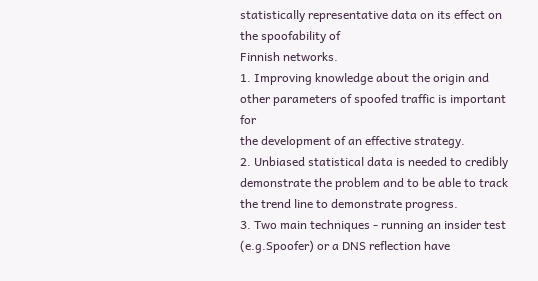statistically representative data on its effect on the spoofability of
Finnish networks.
1. Improving knowledge about the origin and other parameters of spoofed traffic is important for
the development of an effective strategy.
2. Unbiased statistical data is needed to credibly demonstrate the problem and to be able to track
the trend line to demonstrate progress.
3. Two main techniques - running an insider test (e.g.Spoofer) or a DNS reflection have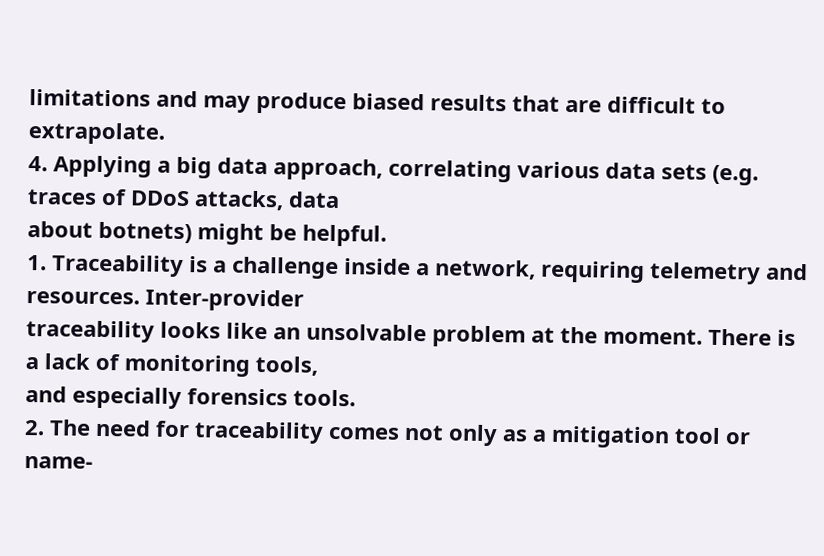limitations and may produce biased results that are difficult to extrapolate.
4. Applying a big data approach, correlating various data sets (e.g. traces of DDoS attacks, data
about botnets) might be helpful.
1. Traceability is a challenge inside a network, requiring telemetry and resources. Inter-provider
traceability looks like an unsolvable problem at the moment. There is a lack of monitoring tools,
and especially forensics tools.
2. The need for traceability comes not only as a mitigation tool or name-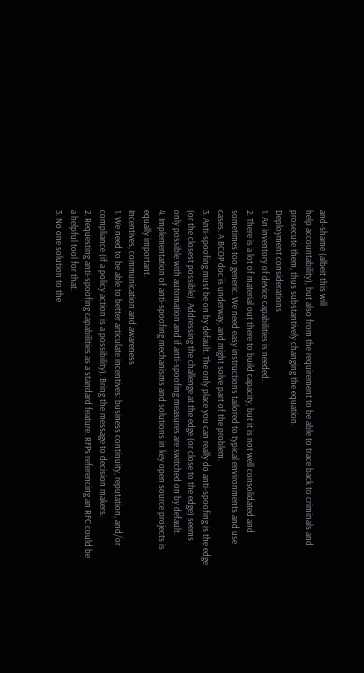and-shame (albeit this will
help accountability), but also from the requirement to be able to trace back to criminals and
prosecute them, thus substantively changing the equation.
Deployment considerations
1. An inventory of device capabilities is needed.
2. There is a lot of material out there to build capacity, but it is not well consolidated and
sometimes too generic. We need easy instructions tailored to typical environments and use
cases. A BCOP doc is underway, and might solve part of the problem.
3. Anti-spoofing must be on by default. The only place you can really do anti-spoofing is the edge
(or the closest possible). Addressing the challenge at the edge (or close to the edge) seems
only possible with automation and if anti-spoofing measures are switched on by default.
4. Implementation of anti-spoofing mechanisms and solutions in key open source projects is
equally important.
Incentives, communication and awareness
1. We need to be able to better articulate incentives: business continuity, reputation, and/or
compliance (if a policy action is a possibility). Bring the message to decision makers.
2. Requesting anti-spoofing capabilities as a standard feature. RFPs referencing an RFC could be
a helpful tool for that.
3. No one solution to the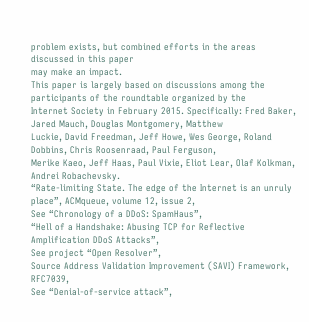problem exists, but combined efforts in the areas discussed in this paper
may make an impact.
This paper is largely based on discussions among the participants of the roundtable organized by the
Internet Society in February 2015. Specifically: Fred Baker, Jared Mauch, Douglas Montgomery, Matthew
Luckie, David Freedman, Jeff Howe, Wes George, Roland Dobbins, Chris Roosenraad, Paul Ferguson,
Merike Kaeo, Jeff Haas, Paul Vixie, Eliot Lear, Olaf Kolkman, Andrei Robachevsky.
“Rate-limiting State. The edge of the Internet is an unruly place”, ACMqueue, volume 12, issue 2,
See “Chronology of a DDoS: SpamHaus”,
“Hell of a Handshake: Abusing TCP for Reflective Amplification DDoS Attacks”,
See project “Open Resolver”,
Source Address Validation Improvement (SAVI) Framework, RFC7039,
See “Denial-of-service attack”,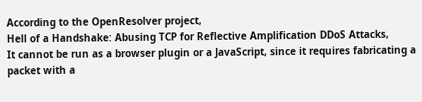According to the OpenResolver project,
Hell of a Handshake: Abusing TCP for Reflective Amplification DDoS Attacks,
It cannot be run as a browser plugin or a JavaScript, since it requires fabricating a packet with a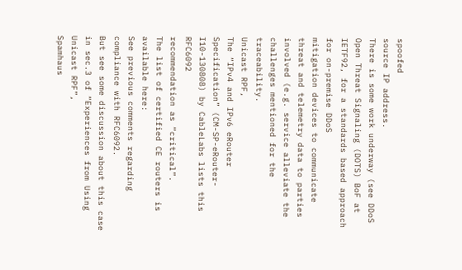spoofed
source IP address.
There is some work underway (see DDoS Open Threat Signaling (DOTS) BoF at IETF92, for a standards based approach for on-premise DDoS
mitigation devices to communicate threat and telemetry data to parties involved (e.g. service alleviate the
challenges mentioned for the traceability.
Unicast RPF,
The “IPv4 and IPv6 eRouter Specification” (CM-SP-eRouter-I10-130808) by CableLabs lists this RFC6092
recommendation as “critical”.
The list of certified CE routers is available here:
See previous comments regarding compliance with RFC6092.
But see some discussion about this case in sec.3 of “Experiences from Using Unicast RPF”,
Spamhaus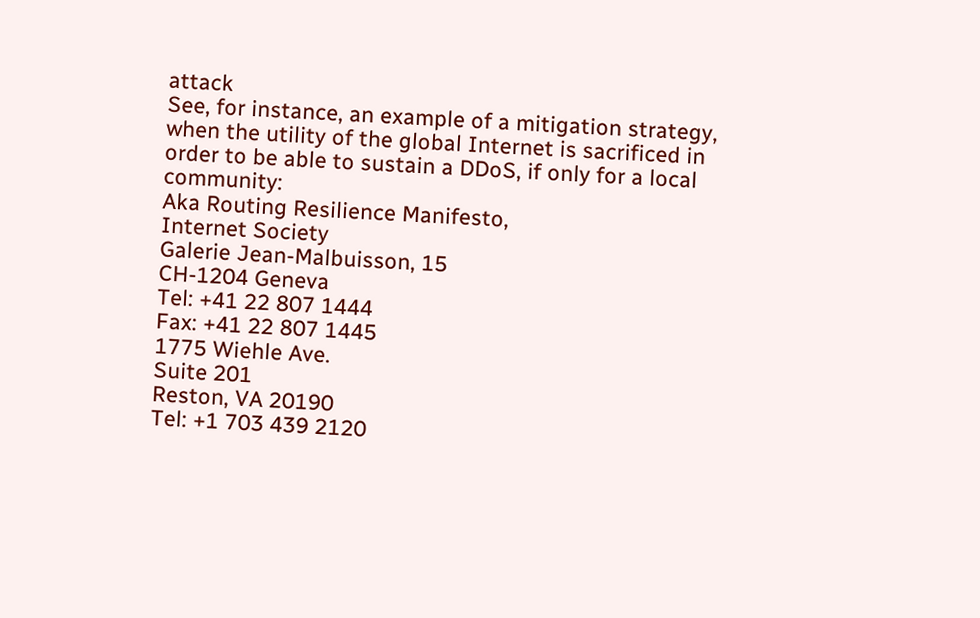attack
See, for instance, an example of a mitigation strategy, when the utility of the global Internet is sacrificed in
order to be able to sustain a DDoS, if only for a local community:
Aka Routing Resilience Manifesto,
Internet Society
Galerie Jean-Malbuisson, 15
CH-1204 Geneva
Tel: +41 22 807 1444
Fax: +41 22 807 1445
1775 Wiehle Ave.
Suite 201
Reston, VA 20190
Tel: +1 703 439 2120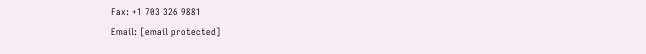Fax: +1 703 326 9881
Email: [email protected]